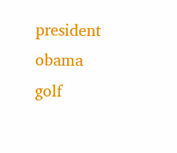president obama golf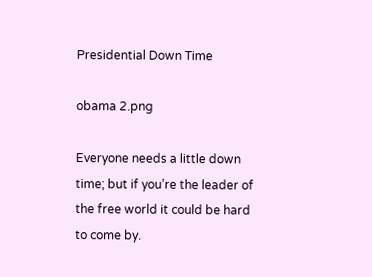Presidential Down Time

obama 2.png

Everyone needs a little down time; but if you’re the leader of the free world it could be hard to come by.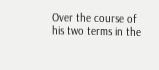Over the course of his two terms in the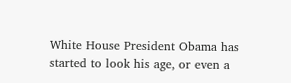White House President Obama has started to look his age, or even a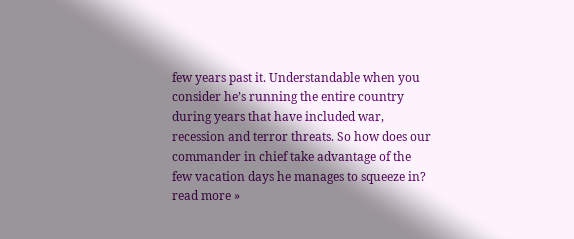few years past it. Understandable when you consider he’s running the entire country during years that have included war, recession and terror threats. So how does our commander in chief take advantage of the few vacation days he manages to squeeze in?  read more »